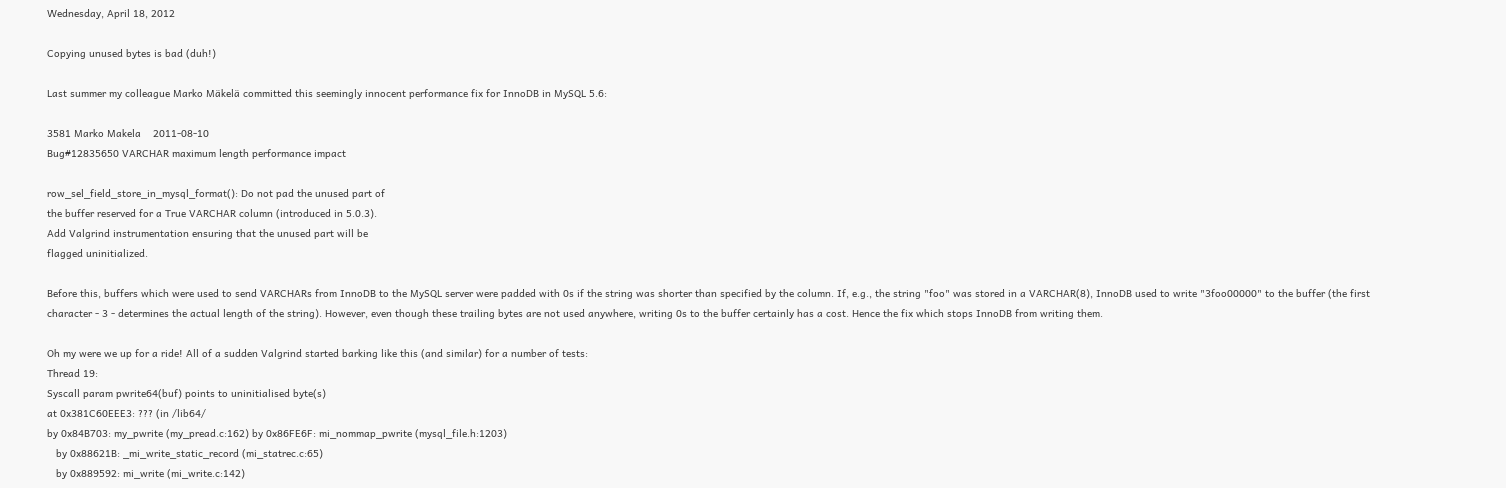Wednesday, April 18, 2012

Copying unused bytes is bad (duh!)

Last summer my colleague Marko Mäkelä committed this seemingly innocent performance fix for InnoDB in MySQL 5.6:

3581 Marko Makela    2011-08-10
Bug#12835650 VARCHAR maximum length performance impact

row_sel_field_store_in_mysql_format(): Do not pad the unused part of
the buffer reserved for a True VARCHAR column (introduced in 5.0.3).
Add Valgrind instrumentation ensuring that the unused part will be
flagged uninitialized.

Before this, buffers which were used to send VARCHARs from InnoDB to the MySQL server were padded with 0s if the string was shorter than specified by the column. If, e.g., the string "foo" was stored in a VARCHAR(8), InnoDB used to write "3foo00000" to the buffer (the first character - 3 - determines the actual length of the string). However, even though these trailing bytes are not used anywhere, writing 0s to the buffer certainly has a cost. Hence the fix which stops InnoDB from writing them.

Oh my were we up for a ride! All of a sudden Valgrind started barking like this (and similar) for a number of tests:
Thread 19:
Syscall param pwrite64(buf) points to uninitialised byte(s)
at 0x381C60EEE3: ??? (in /lib64/
by 0x84B703: my_pwrite (my_pread.c:162) by 0x86FE6F: mi_nommap_pwrite (mysql_file.h:1203)
   by 0x88621B: _mi_write_static_record (mi_statrec.c:65)
   by 0x889592: mi_write (mi_write.c:142)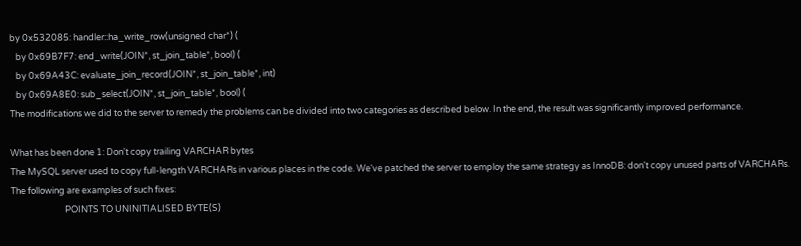by 0x532085: handler::ha_write_row(unsigned char*) (
   by 0x69B7F7: end_write(JOIN*, st_join_table*, bool) (
   by 0x69A43C: evaluate_join_record(JOIN*, st_join_table*, int)
   by 0x69A8E0: sub_select(JOIN*, st_join_table*, bool) (
The modifications we did to the server to remedy the problems can be divided into two categories as described below. In the end, the result was significantly improved performance.

What has been done 1: Don't copy trailing VARCHAR bytes
The MySQL server used to copy full-length VARCHARs in various places in the code. We've patched the server to employ the same strategy as InnoDB: don't copy unused parts of VARCHARs. The following are examples of such fixes:
                           POINTS TO UNINITIALISED BYTE(S)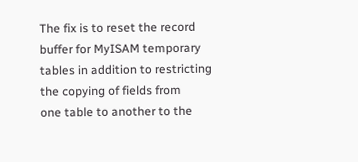The fix is to reset the record buffer for MyISAM temporary
tables in addition to restricting the copying of fields from
one table to another to the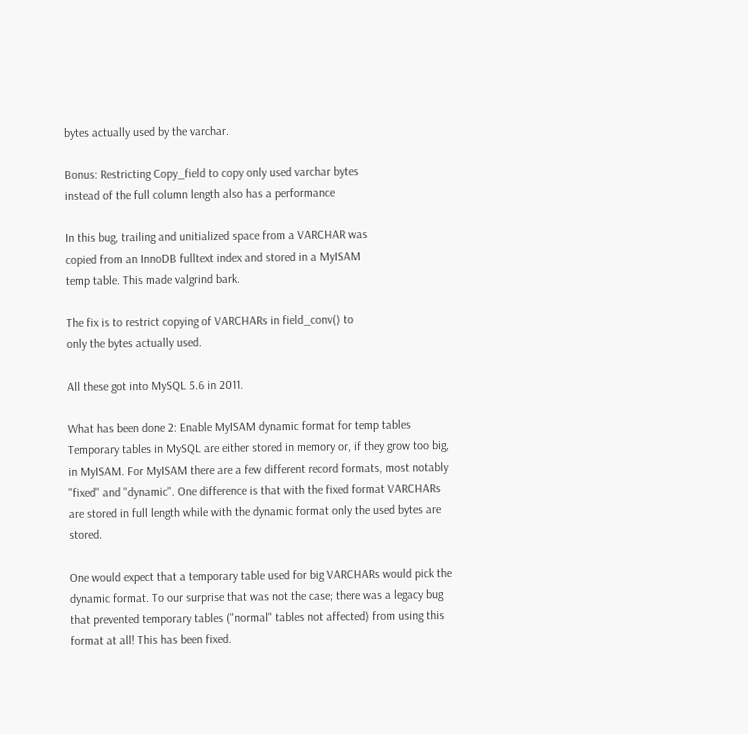bytes actually used by the varchar.

Bonus: Restricting Copy_field to copy only used varchar bytes
instead of the full column length also has a performance

In this bug, trailing and unitialized space from a VARCHAR was
copied from an InnoDB fulltext index and stored in a MyISAM
temp table. This made valgrind bark.

The fix is to restrict copying of VARCHARs in field_conv() to
only the bytes actually used.

All these got into MySQL 5.6 in 2011.

What has been done 2: Enable MyISAM dynamic format for temp tables
Temporary tables in MySQL are either stored in memory or, if they grow too big, in MyISAM. For MyISAM there are a few different record formats, most notably "fixed" and "dynamic". One difference is that with the fixed format VARCHARs are stored in full length while with the dynamic format only the used bytes are stored.

One would expect that a temporary table used for big VARCHARs would pick the dynamic format. To our surprise that was not the case; there was a legacy bug that prevented temporary tables ("normal" tables not affected) from using this format at all! This has been fixed.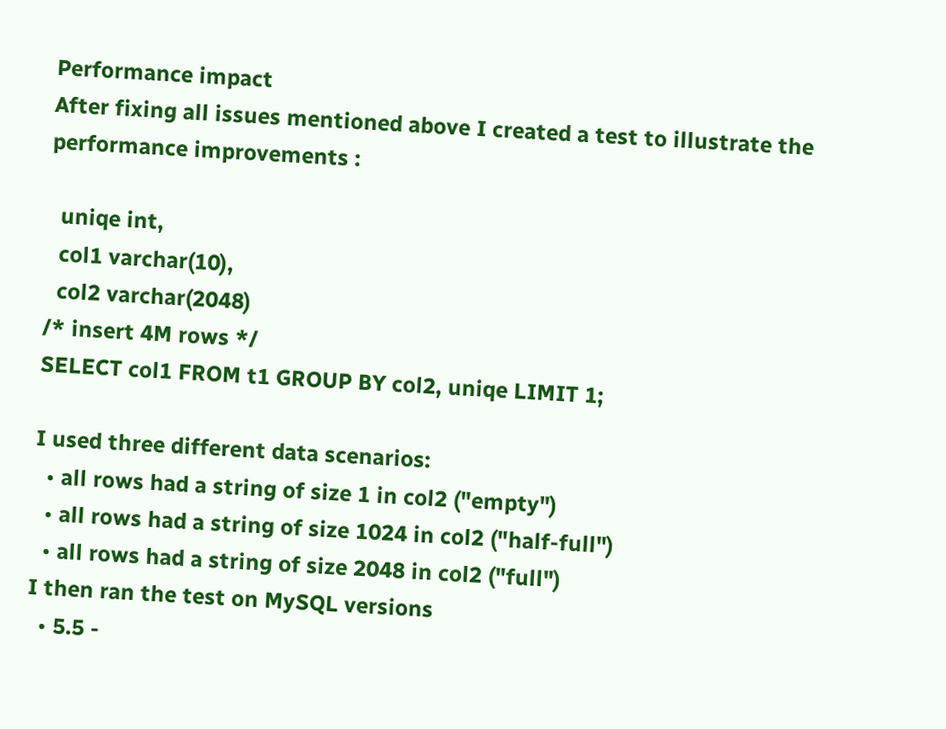Performance impact
After fixing all issues mentioned above I created a test to illustrate the performance improvements :

  uniqe int,
  col1 varchar(10),
  col2 varchar(2048)
/* insert 4M rows */
SELECT col1 FROM t1 GROUP BY col2, uniqe LIMIT 1;

I used three different data scenarios:
  • all rows had a string of size 1 in col2 ("empty")
  • all rows had a string of size 1024 in col2 ("half-full")
  • all rows had a string of size 2048 in col2 ("full")
I then ran the test on MySQL versions
  • 5.5 -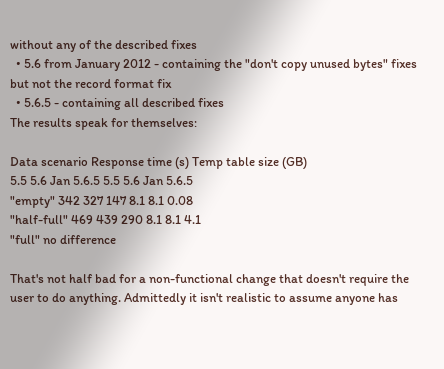without any of the described fixes
  • 5.6 from January 2012 - containing the "don't copy unused bytes" fixes but not the record format fix
  • 5.6.5 - containing all described fixes
The results speak for themselves:

Data scenario Response time (s) Temp table size (GB)
5.5 5.6 Jan 5.6.5 5.5 5.6 Jan 5.6.5
"empty" 342 327 147 8.1 8.1 0.08
"half-full" 469 439 290 8.1 8.1 4.1
"full" no difference

That's not half bad for a non-functional change that doesn't require the user to do anything. Admittedly it isn't realistic to assume anyone has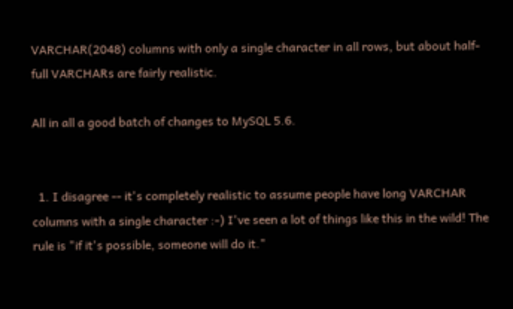VARCHAR(2048) columns with only a single character in all rows, but about half-full VARCHARs are fairly realistic.

All in all a good batch of changes to MySQL 5.6.


  1. I disagree -- it's completely realistic to assume people have long VARCHAR columns with a single character :-) I've seen a lot of things like this in the wild! The rule is "if it's possible, someone will do it."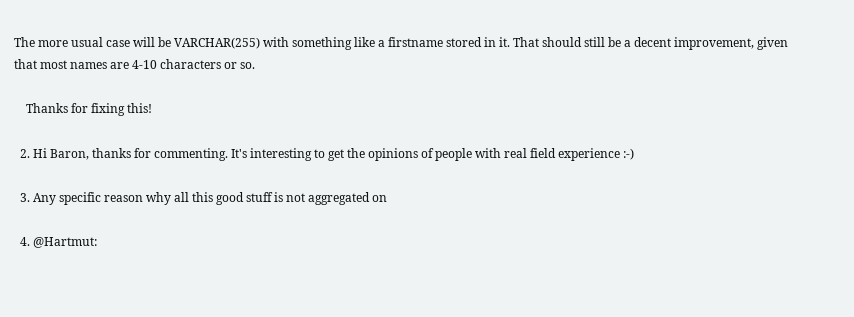The more usual case will be VARCHAR(255) with something like a firstname stored in it. That should still be a decent improvement, given that most names are 4-10 characters or so.

    Thanks for fixing this!

  2. Hi Baron, thanks for commenting. It's interesting to get the opinions of people with real field experience :-)

  3. Any specific reason why all this good stuff is not aggregated on

  4. @Hartmut: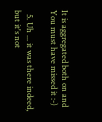It is aggregated both on and You must have missed it :-)

  5. Uh ... it was there indeed, but it's not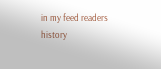in my feed readers history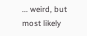... weird, but most likely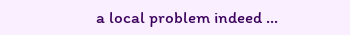a local problem indeed ...